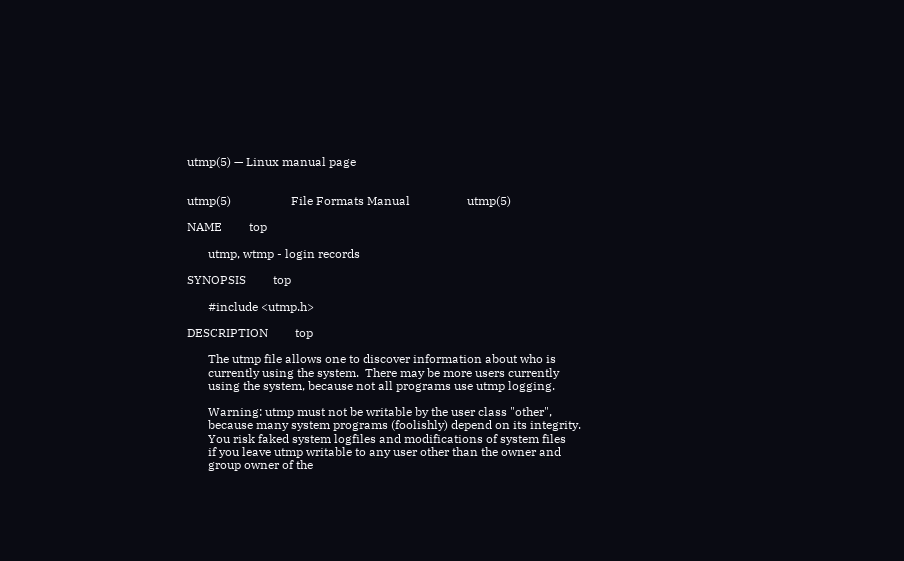utmp(5) — Linux manual page


utmp(5)                    File Formats Manual                   utmp(5)

NAME         top

       utmp, wtmp - login records

SYNOPSIS         top

       #include <utmp.h>

DESCRIPTION         top

       The utmp file allows one to discover information about who is
       currently using the system.  There may be more users currently
       using the system, because not all programs use utmp logging.

       Warning: utmp must not be writable by the user class "other",
       because many system programs (foolishly) depend on its integrity.
       You risk faked system logfiles and modifications of system files
       if you leave utmp writable to any user other than the owner and
       group owner of the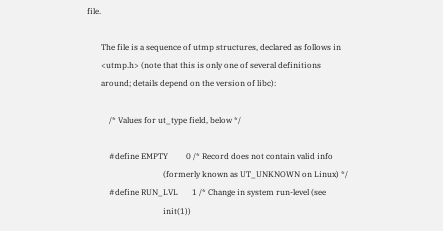file.

       The file is a sequence of utmp structures, declared as follows in
       <utmp.h> (note that this is only one of several definitions
       around; details depend on the version of libc):

           /* Values for ut_type field, below */

           #define EMPTY         0 /* Record does not contain valid info
                                      (formerly known as UT_UNKNOWN on Linux) */
           #define RUN_LVL       1 /* Change in system run-level (see
                                      init(1))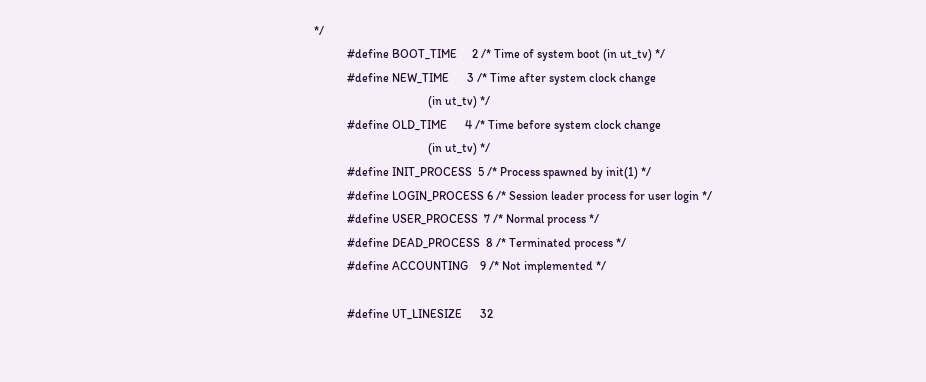*/
           #define BOOT_TIME     2 /* Time of system boot (in ut_tv) */
           #define NEW_TIME      3 /* Time after system clock change
                                      (in ut_tv) */
           #define OLD_TIME      4 /* Time before system clock change
                                      (in ut_tv) */
           #define INIT_PROCESS  5 /* Process spawned by init(1) */
           #define LOGIN_PROCESS 6 /* Session leader process for user login */
           #define USER_PROCESS  7 /* Normal process */
           #define DEAD_PROCESS  8 /* Terminated process */
           #define ACCOUNTING    9 /* Not implemented */

           #define UT_LINESIZE      32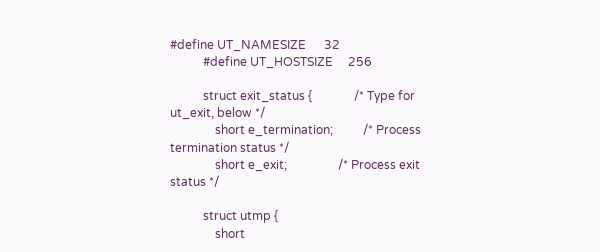#define UT_NAMESIZE      32
           #define UT_HOSTSIZE     256

           struct exit_status {              /* Type for ut_exit, below */
               short e_termination;          /* Process termination status */
               short e_exit;                 /* Process exit status */

           struct utmp {
               short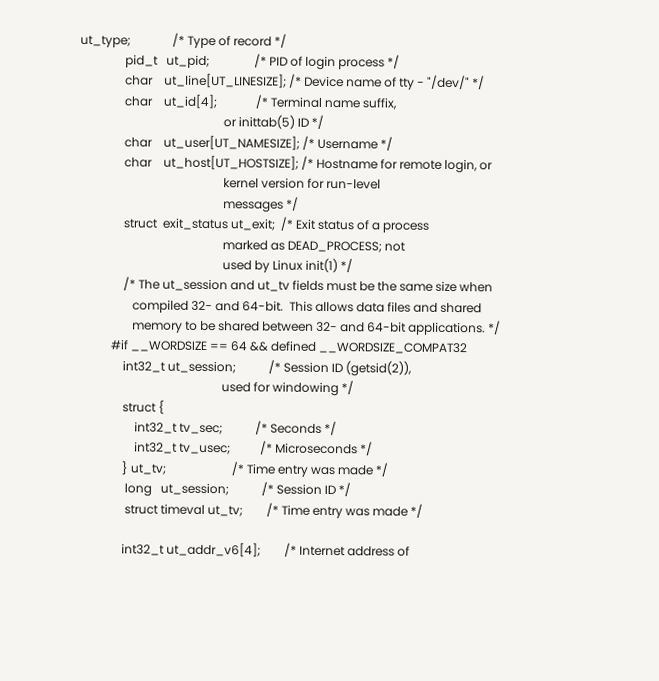ut_type;              /* Type of record */
               pid_t   ut_pid;               /* PID of login process */
               char    ut_line[UT_LINESIZE]; /* Device name of tty - "/dev/" */
               char    ut_id[4];             /* Terminal name suffix,
                                                or inittab(5) ID */
               char    ut_user[UT_NAMESIZE]; /* Username */
               char    ut_host[UT_HOSTSIZE]; /* Hostname for remote login, or
                                                kernel version for run-level
                                                messages */
               struct  exit_status ut_exit;  /* Exit status of a process
                                                marked as DEAD_PROCESS; not
                                                used by Linux init(1) */
               /* The ut_session and ut_tv fields must be the same size when
                  compiled 32- and 64-bit.  This allows data files and shared
                  memory to be shared between 32- and 64-bit applications. */
           #if __WORDSIZE == 64 && defined __WORDSIZE_COMPAT32
               int32_t ut_session;           /* Session ID (getsid(2)),
                                                used for windowing */
               struct {
                   int32_t tv_sec;           /* Seconds */
                   int32_t tv_usec;          /* Microseconds */
               } ut_tv;                      /* Time entry was made */
                long   ut_session;           /* Session ID */
                struct timeval ut_tv;        /* Time entry was made */

               int32_t ut_addr_v6[4];        /* Internet address of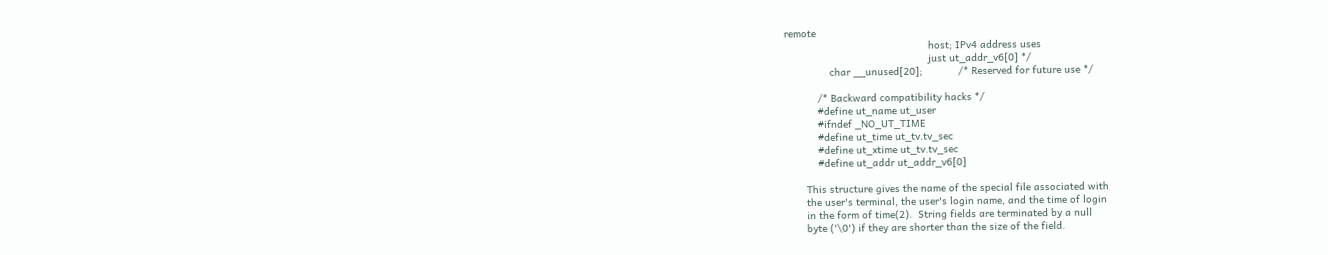remote
                                                host; IPv4 address uses
                                                just ut_addr_v6[0] */
               char __unused[20];            /* Reserved for future use */

           /* Backward compatibility hacks */
           #define ut_name ut_user
           #ifndef _NO_UT_TIME
           #define ut_time ut_tv.tv_sec
           #define ut_xtime ut_tv.tv_sec
           #define ut_addr ut_addr_v6[0]

       This structure gives the name of the special file associated with
       the user's terminal, the user's login name, and the time of login
       in the form of time(2).  String fields are terminated by a null
       byte ('\0') if they are shorter than the size of the field.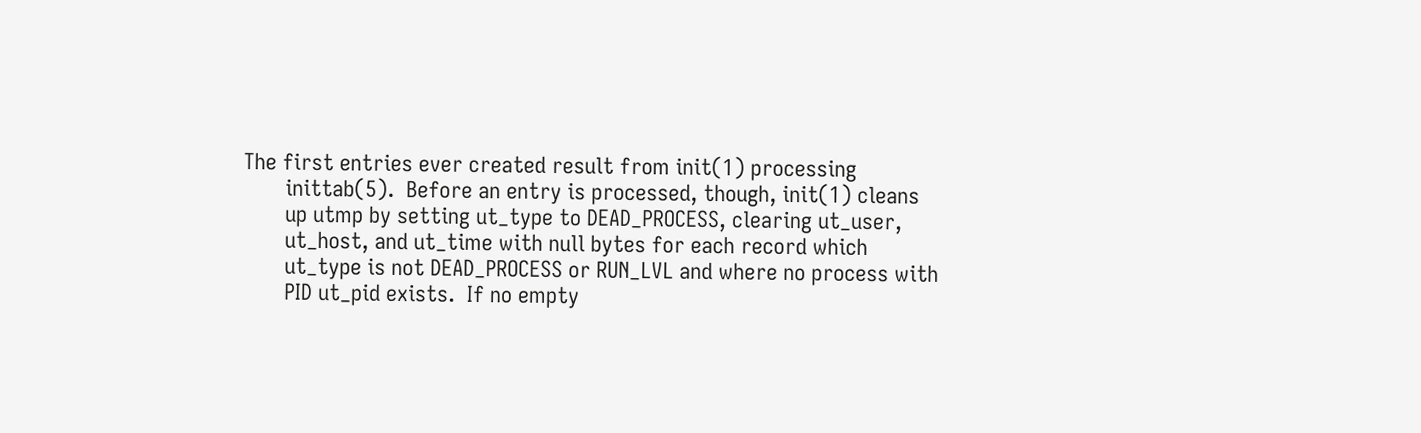The first entries ever created result from init(1) processing
       inittab(5).  Before an entry is processed, though, init(1) cleans
       up utmp by setting ut_type to DEAD_PROCESS, clearing ut_user,
       ut_host, and ut_time with null bytes for each record which
       ut_type is not DEAD_PROCESS or RUN_LVL and where no process with
       PID ut_pid exists.  If no empty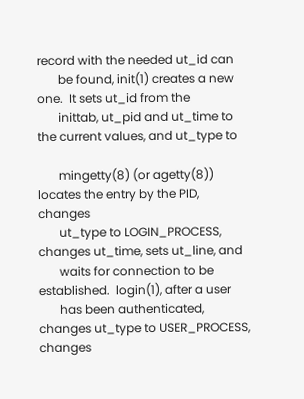record with the needed ut_id can
       be found, init(1) creates a new one.  It sets ut_id from the
       inittab, ut_pid and ut_time to the current values, and ut_type to

       mingetty(8) (or agetty(8)) locates the entry by the PID, changes
       ut_type to LOGIN_PROCESS, changes ut_time, sets ut_line, and
       waits for connection to be established.  login(1), after a user
       has been authenticated, changes ut_type to USER_PROCESS, changes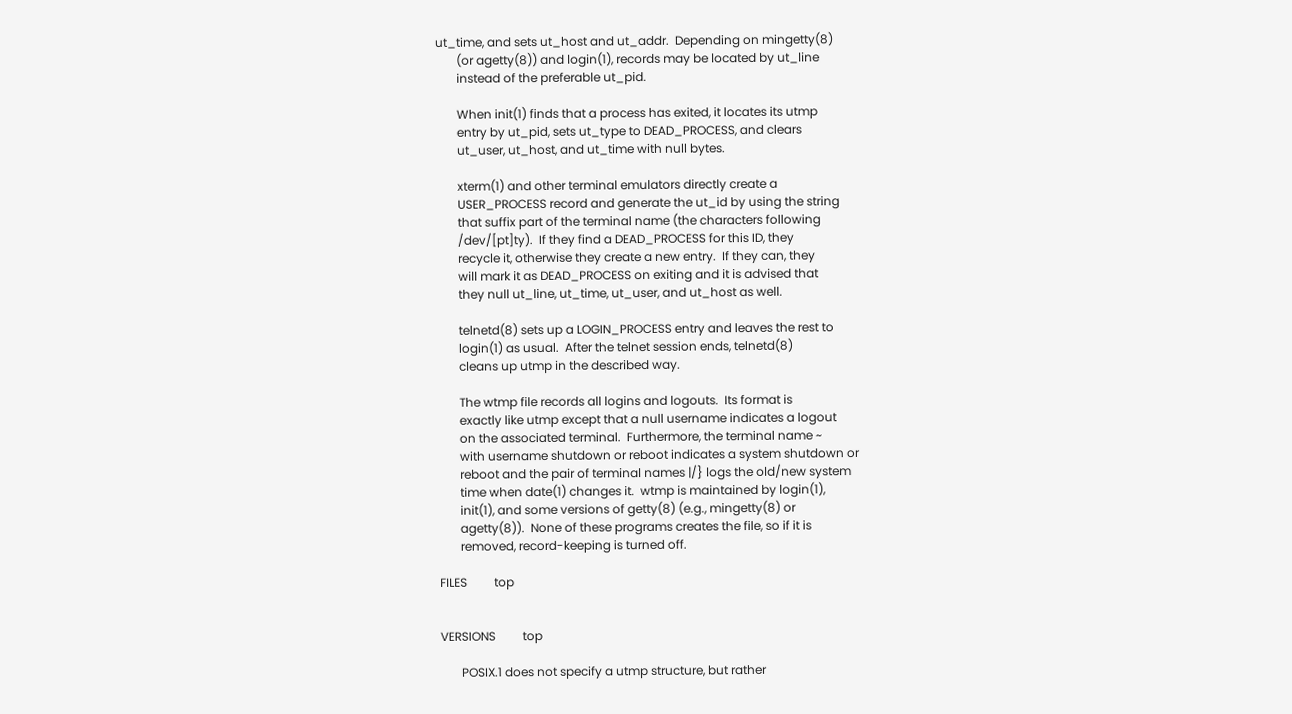ut_time, and sets ut_host and ut_addr.  Depending on mingetty(8)
       (or agetty(8)) and login(1), records may be located by ut_line
       instead of the preferable ut_pid.

       When init(1) finds that a process has exited, it locates its utmp
       entry by ut_pid, sets ut_type to DEAD_PROCESS, and clears
       ut_user, ut_host, and ut_time with null bytes.

       xterm(1) and other terminal emulators directly create a
       USER_PROCESS record and generate the ut_id by using the string
       that suffix part of the terminal name (the characters following
       /dev/[pt]ty).  If they find a DEAD_PROCESS for this ID, they
       recycle it, otherwise they create a new entry.  If they can, they
       will mark it as DEAD_PROCESS on exiting and it is advised that
       they null ut_line, ut_time, ut_user, and ut_host as well.

       telnetd(8) sets up a LOGIN_PROCESS entry and leaves the rest to
       login(1) as usual.  After the telnet session ends, telnetd(8)
       cleans up utmp in the described way.

       The wtmp file records all logins and logouts.  Its format is
       exactly like utmp except that a null username indicates a logout
       on the associated terminal.  Furthermore, the terminal name ~
       with username shutdown or reboot indicates a system shutdown or
       reboot and the pair of terminal names |/} logs the old/new system
       time when date(1) changes it.  wtmp is maintained by login(1),
       init(1), and some versions of getty(8) (e.g., mingetty(8) or
       agetty(8)).  None of these programs creates the file, so if it is
       removed, record-keeping is turned off.

FILES         top


VERSIONS         top

       POSIX.1 does not specify a utmp structure, but rather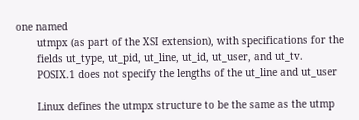one named
       utmpx (as part of the XSI extension), with specifications for the
       fields ut_type, ut_pid, ut_line, ut_id, ut_user, and ut_tv.
       POSIX.1 does not specify the lengths of the ut_line and ut_user

       Linux defines the utmpx structure to be the same as the utmp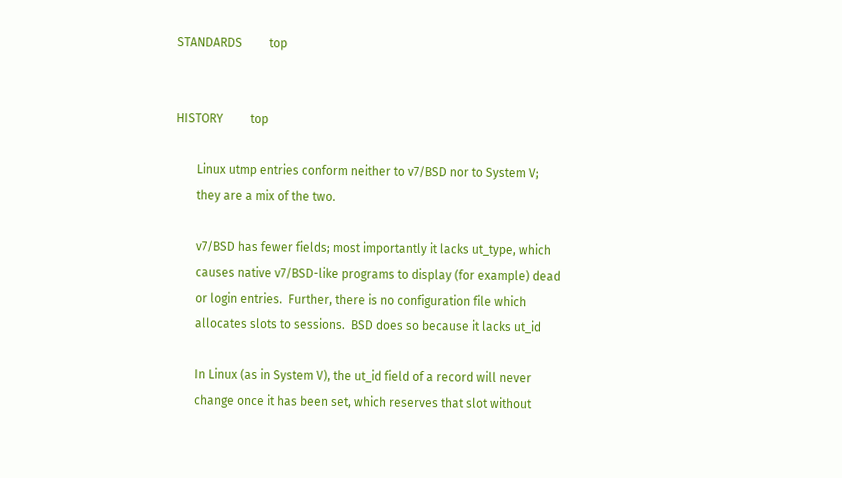STANDARDS         top


HISTORY         top

       Linux utmp entries conform neither to v7/BSD nor to System V;
       they are a mix of the two.

       v7/BSD has fewer fields; most importantly it lacks ut_type, which
       causes native v7/BSD-like programs to display (for example) dead
       or login entries.  Further, there is no configuration file which
       allocates slots to sessions.  BSD does so because it lacks ut_id

       In Linux (as in System V), the ut_id field of a record will never
       change once it has been set, which reserves that slot without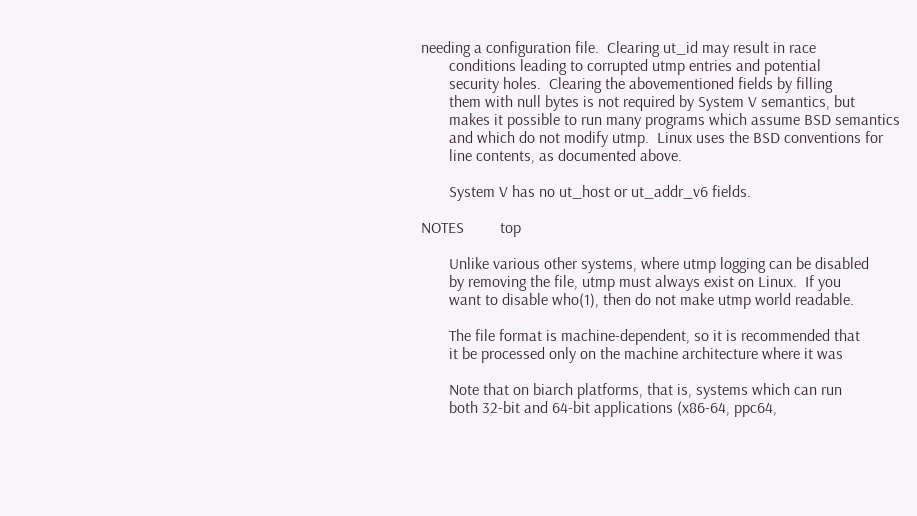needing a configuration file.  Clearing ut_id may result in race
       conditions leading to corrupted utmp entries and potential
       security holes.  Clearing the abovementioned fields by filling
       them with null bytes is not required by System V semantics, but
       makes it possible to run many programs which assume BSD semantics
       and which do not modify utmp.  Linux uses the BSD conventions for
       line contents, as documented above.

       System V has no ut_host or ut_addr_v6 fields.

NOTES         top

       Unlike various other systems, where utmp logging can be disabled
       by removing the file, utmp must always exist on Linux.  If you
       want to disable who(1), then do not make utmp world readable.

       The file format is machine-dependent, so it is recommended that
       it be processed only on the machine architecture where it was

       Note that on biarch platforms, that is, systems which can run
       both 32-bit and 64-bit applications (x86-64, ppc64,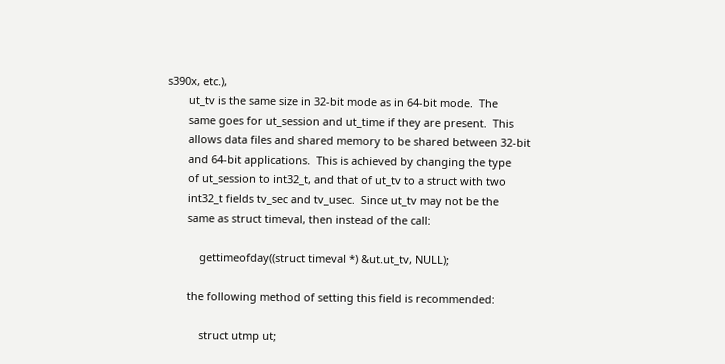s390x, etc.),
       ut_tv is the same size in 32-bit mode as in 64-bit mode.  The
       same goes for ut_session and ut_time if they are present.  This
       allows data files and shared memory to be shared between 32-bit
       and 64-bit applications.  This is achieved by changing the type
       of ut_session to int32_t, and that of ut_tv to a struct with two
       int32_t fields tv_sec and tv_usec.  Since ut_tv may not be the
       same as struct timeval, then instead of the call:

           gettimeofday((struct timeval *) &ut.ut_tv, NULL);

       the following method of setting this field is recommended:

           struct utmp ut;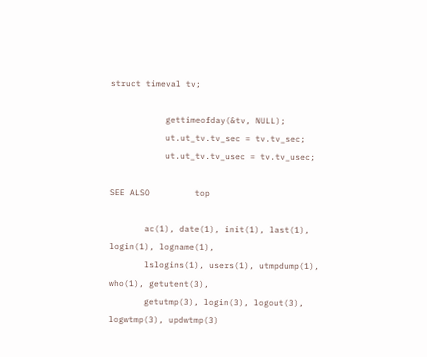struct timeval tv;

           gettimeofday(&tv, NULL);
           ut.ut_tv.tv_sec = tv.tv_sec;
           ut.ut_tv.tv_usec = tv.tv_usec;

SEE ALSO         top

       ac(1), date(1), init(1), last(1), login(1), logname(1),
       lslogins(1), users(1), utmpdump(1), who(1), getutent(3),
       getutmp(3), login(3), logout(3), logwtmp(3), updwtmp(3)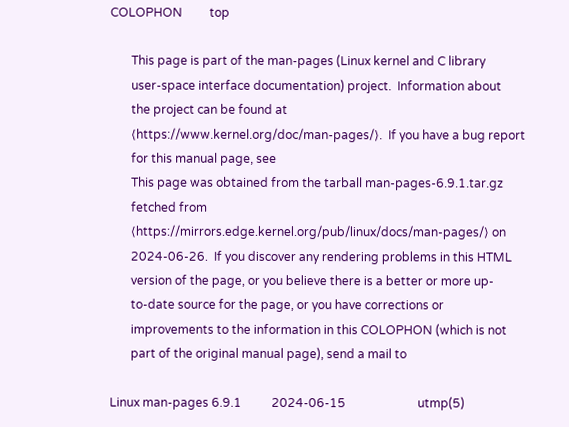COLOPHON         top

       This page is part of the man-pages (Linux kernel and C library
       user-space interface documentation) project.  Information about
       the project can be found at
       ⟨https://www.kernel.org/doc/man-pages/⟩.  If you have a bug report
       for this manual page, see
       This page was obtained from the tarball man-pages-6.9.1.tar.gz
       fetched from
       ⟨https://mirrors.edge.kernel.org/pub/linux/docs/man-pages/⟩ on
       2024-06-26.  If you discover any rendering problems in this HTML
       version of the page, or you believe there is a better or more up-
       to-date source for the page, or you have corrections or
       improvements to the information in this COLOPHON (which is not
       part of the original manual page), send a mail to

Linux man-pages 6.9.1          2024-06-15                        utmp(5)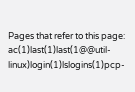Pages that refer to this page: ac(1)last(1)last(1@@util-linux)login(1)lslogins(1)pcp-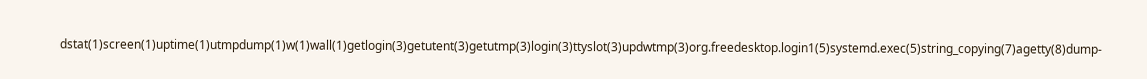dstat(1)screen(1)uptime(1)utmpdump(1)w(1)wall(1)getlogin(3)getutent(3)getutmp(3)login(3)ttyslot(3)updwtmp(3)org.freedesktop.login1(5)systemd.exec(5)string_copying(7)agetty(8)dump-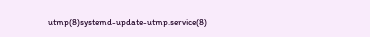utmp(8)systemd-update-utmp.service(8)